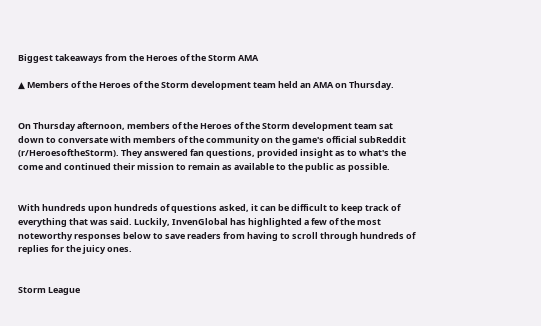Biggest takeaways from the Heroes of the Storm AMA

▲ Members of the Heroes of the Storm development team held an AMA on Thursday.


On Thursday afternoon, members of the Heroes of the Storm development team sat down to conversate with members of the community on the game's official subReddit (r/HeroesoftheStorm). They answered fan questions, provided insight as to what's the come and continued their mission to remain as available to the public as possible.


With hundreds upon hundreds of questions asked, it can be difficult to keep track of everything that was said. Luckily, InvenGlobal has highlighted a few of the most noteworthy responses below to save readers from having to scroll through hundreds of replies for the juicy ones.


Storm League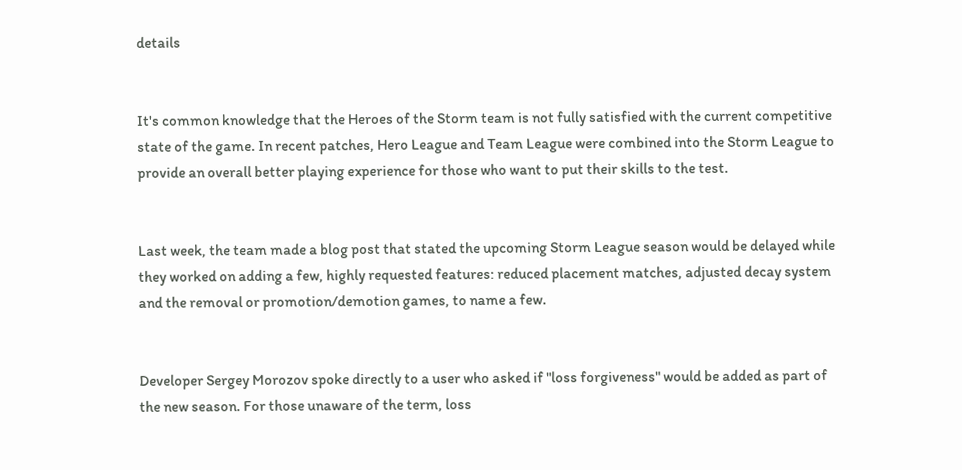details


It's common knowledge that the Heroes of the Storm team is not fully satisfied with the current competitive state of the game. In recent patches, Hero League and Team League were combined into the Storm League to provide an overall better playing experience for those who want to put their skills to the test.


Last week, the team made a blog post that stated the upcoming Storm League season would be delayed while they worked on adding a few, highly requested features: reduced placement matches, adjusted decay system and the removal or promotion/demotion games, to name a few.


Developer Sergey Morozov spoke directly to a user who asked if "loss forgiveness" would be added as part of the new season. For those unaware of the term, loss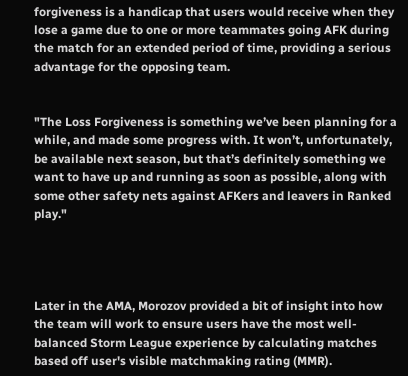forgiveness is a handicap that users would receive when they lose a game due to one or more teammates going AFK during the match for an extended period of time, providing a serious advantage for the opposing team.


"The Loss Forgiveness is something we’ve been planning for a while, and made some progress with. It won’t, unfortunately, be available next season, but that’s definitely something we want to have up and running as soon as possible, along with some other safety nets against AFKers and leavers in Ranked play."




Later in the AMA, Morozov provided a bit of insight into how the team will work to ensure users have the most well-balanced Storm League experience by calculating matches based off user's visible matchmaking rating (MMR).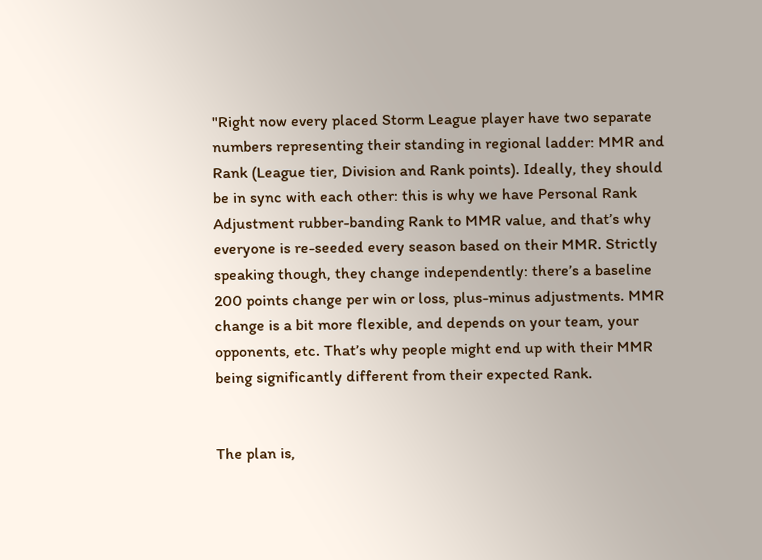"Right now every placed Storm League player have two separate numbers representing their standing in regional ladder: MMR and Rank (League tier, Division and Rank points). Ideally, they should be in sync with each other: this is why we have Personal Rank Adjustment rubber-banding Rank to MMR value, and that’s why everyone is re-seeded every season based on their MMR. Strictly speaking though, they change independently: there’s a baseline 200 points change per win or loss, plus-minus adjustments. MMR change is a bit more flexible, and depends on your team, your opponents, etc. That’s why people might end up with their MMR being significantly different from their expected Rank.


The plan is,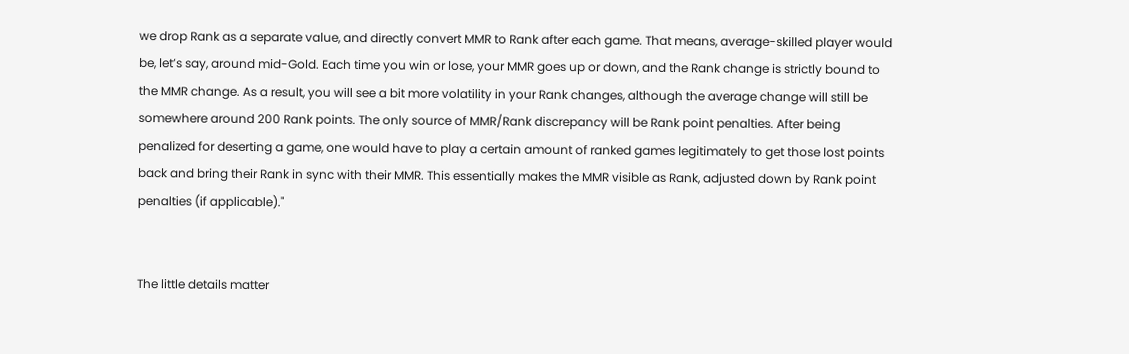we drop Rank as a separate value, and directly convert MMR to Rank after each game. That means, average-skilled player would be, let’s say, around mid-Gold. Each time you win or lose, your MMR goes up or down, and the Rank change is strictly bound to the MMR change. As a result, you will see a bit more volatility in your Rank changes, although the average change will still be somewhere around 200 Rank points. The only source of MMR/Rank discrepancy will be Rank point penalties. After being penalized for deserting a game, one would have to play a certain amount of ranked games legitimately to get those lost points back and bring their Rank in sync with their MMR. This essentially makes the MMR visible as Rank, adjusted down by Rank point penalties (if applicable)."


The little details matter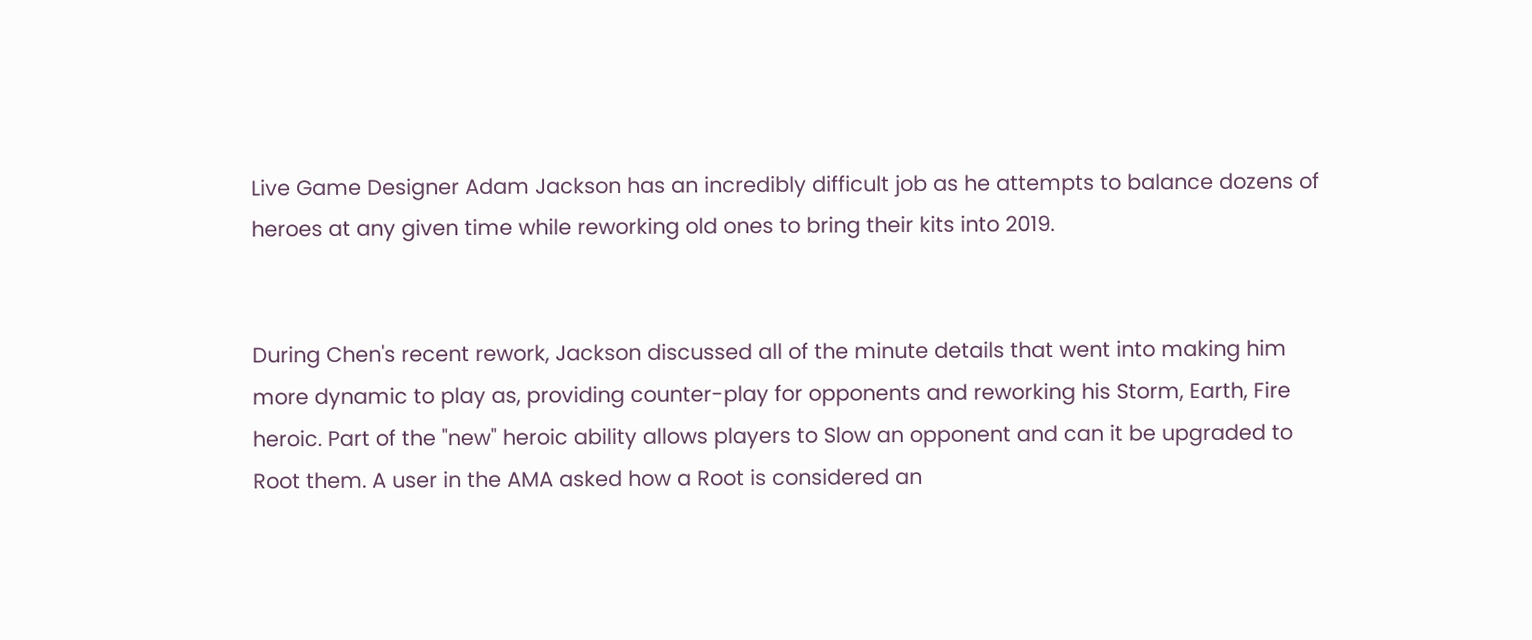Live Game Designer Adam Jackson has an incredibly difficult job as he attempts to balance dozens of heroes at any given time while reworking old ones to bring their kits into 2019.


During Chen's recent rework, Jackson discussed all of the minute details that went into making him more dynamic to play as, providing counter-play for opponents and reworking his Storm, Earth, Fire heroic. Part of the "new" heroic ability allows players to Slow an opponent and can it be upgraded to Root them. A user in the AMA asked how a Root is considered an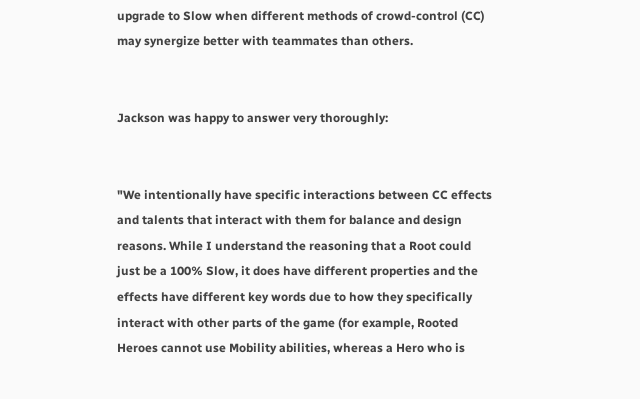upgrade to Slow when different methods of crowd-control (CC) may synergize better with teammates than others.


Jackson was happy to answer very thoroughly:


"We intentionally have specific interactions between CC effects and talents that interact with them for balance and design reasons. While I understand the reasoning that a Root could just be a 100% Slow, it does have different properties and the effects have different key words due to how they specifically interact with other parts of the game (for example, Rooted Heroes cannot use Mobility abilities, whereas a Hero who is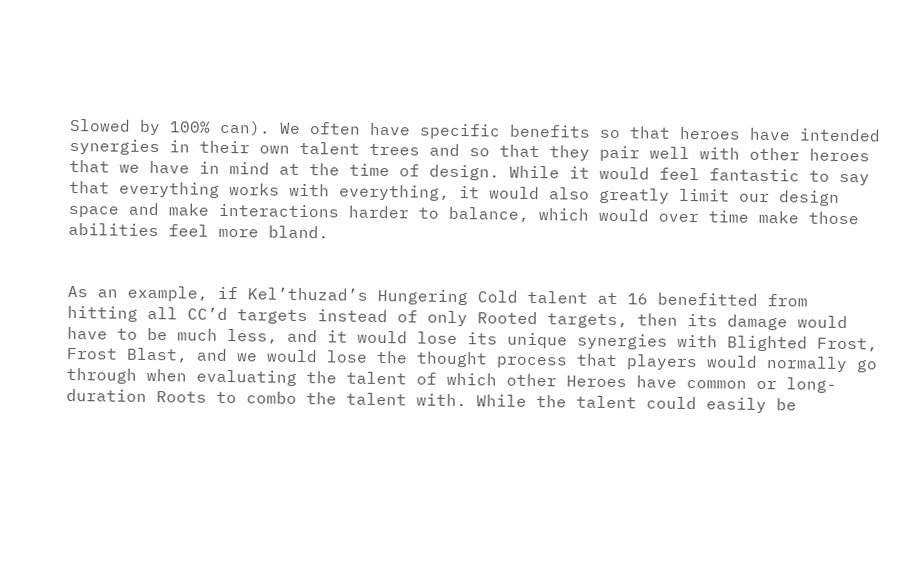Slowed by 100% can). We often have specific benefits so that heroes have intended synergies in their own talent trees and so that they pair well with other heroes that we have in mind at the time of design. While it would feel fantastic to say that everything works with everything, it would also greatly limit our design space and make interactions harder to balance, which would over time make those abilities feel more bland.


As an example, if Kel’thuzad’s Hungering Cold talent at 16 benefitted from hitting all CC’d targets instead of only Rooted targets, then its damage would have to be much less, and it would lose its unique synergies with Blighted Frost, Frost Blast, and we would lose the thought process that players would normally go through when evaluating the talent of which other Heroes have common or long-duration Roots to combo the talent with. While the talent could easily be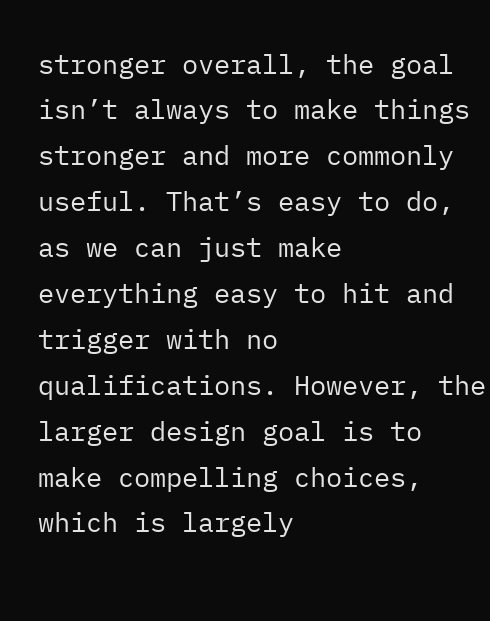stronger overall, the goal isn’t always to make things stronger and more commonly useful. That’s easy to do, as we can just make everything easy to hit and trigger with no qualifications. However, the larger design goal is to make compelling choices, which is largely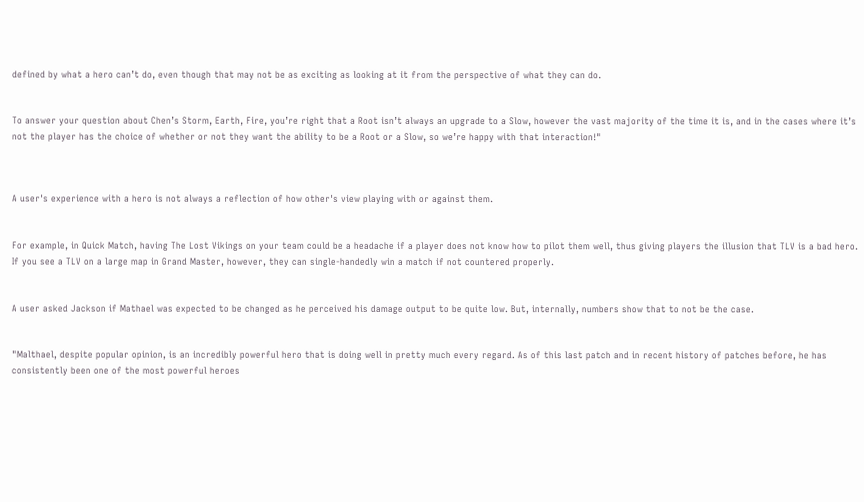defined by what a hero can’t do, even though that may not be as exciting as looking at it from the perspective of what they can do.


To answer your question about Chen’s Storm, Earth, Fire, you’re right that a Root isn’t always an upgrade to a Slow, however the vast majority of the time it is, and in the cases where it’s not the player has the choice of whether or not they want the ability to be a Root or a Slow, so we’re happy with that interaction!"



A user's experience with a hero is not always a reflection of how other's view playing with or against them.


For example, in Quick Match, having The Lost Vikings on your team could be a headache if a player does not know how to pilot them well, thus giving players the illusion that TLV is a bad hero. If you see a TLV on a large map in Grand Master, however, they can single-handedly win a match if not countered properly.


A user asked Jackson if Mathael was expected to be changed as he perceived his damage output to be quite low. But, internally, numbers show that to not be the case.


"Malthael, despite popular opinion, is an incredibly powerful hero that is doing well in pretty much every regard. As of this last patch and in recent history of patches before, he has consistently been one of the most powerful heroes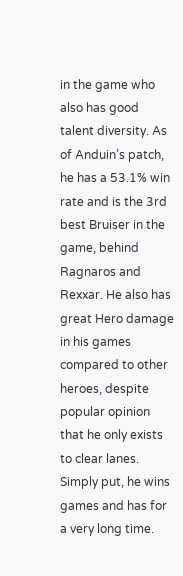in the game who also has good talent diversity. As of Anduin’s patch, he has a 53.1% win rate and is the 3rd best Bruiser in the game, behind Ragnaros and Rexxar. He also has great Hero damage in his games compared to other heroes, despite popular opinion that he only exists to clear lanes. Simply put, he wins games and has for a very long time.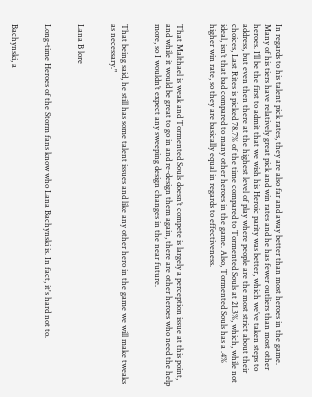In regards to his talent pick rates, they are also far and away better than most heroes in the game. Many of his tiers have relatively great pick and win rates and he has fewer outliers than most other heroes. I’ll be the first to admit that we wish his Heroic parity was better, which we’ve taken steps to address, but even then there at the highest level of play where people are the most strict about their choices, Last Rites is picked 78.7% of the time compared to Tormented Souls at 21.3%, which, while not ideal, isn’t that bad compared to many other heroes in the game. Also, Tormented Souls has a .4% higher win rate, so they are basically equal in regards to effectiveness.


That Malthael is weak and Tormented Souls doesn’t compete is largely a perception issue at this point, and while it would be great to go in and re-design them again, there are other heroes who need the help more, so I wouldn’t expect any sweeping design changes in the near future.


That being said, he still has some talent issues and like any other hero in the game we will make tweaks as necessary."


Lana B lore


Long-time Heroes of the Storm fans know who Lana Bachynski is. In fact, it's hard not to.


Bachynski, a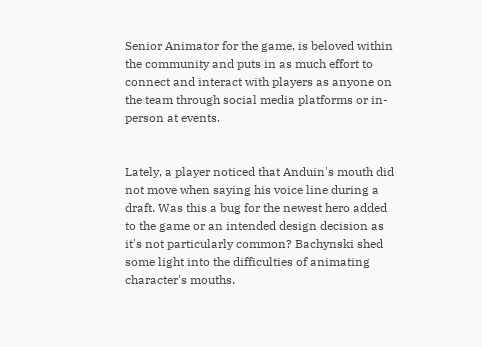Senior Animator for the game, is beloved within the community and puts in as much effort to connect and interact with players as anyone on the team through social media platforms or in-person at events.


Lately, a player noticed that Anduin's mouth did not move when saying his voice line during a draft. Was this a bug for the newest hero added to the game or an intended design decision as it's not particularly common? Bachynski shed some light into the difficulties of animating character's mouths.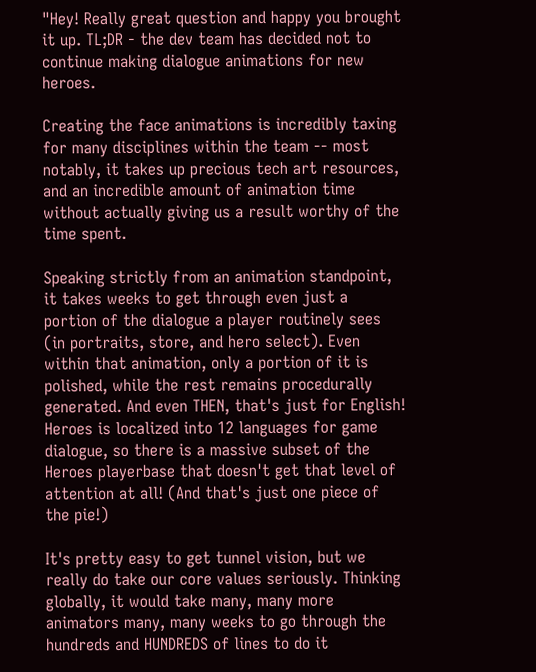"Hey! Really great question and happy you brought it up. TL;DR - the dev team has decided not to continue making dialogue animations for new heroes.

Creating the face animations is incredibly taxing for many disciplines within the team -- most notably, it takes up precious tech art resources, and an incredible amount of animation time without actually giving us a result worthy of the time spent.

Speaking strictly from an animation standpoint, it takes weeks to get through even just a portion of the dialogue a player routinely sees (in portraits, store, and hero select). Even within that animation, only a portion of it is polished, while the rest remains procedurally generated. And even THEN, that's just for English! Heroes is localized into 12 languages for game dialogue, so there is a massive subset of the Heroes playerbase that doesn't get that level of attention at all! (And that's just one piece of the pie!)

It's pretty easy to get tunnel vision, but we really do take our core values seriously. Thinking globally, it would take many, many more animators many, many weeks to go through the hundreds and HUNDREDS of lines to do it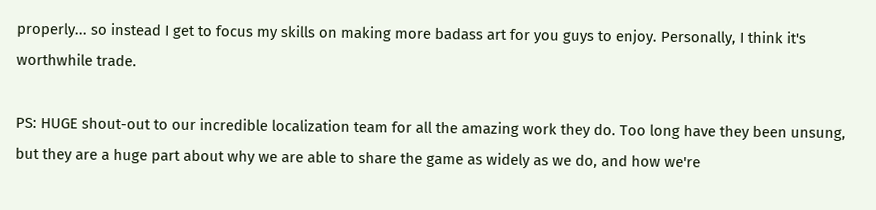properly... so instead I get to focus my skills on making more badass art for you guys to enjoy. Personally, I think it's worthwhile trade.

PS: HUGE shout-out to our incredible localization team for all the amazing work they do. Too long have they been unsung, but they are a huge part about why we are able to share the game as widely as we do, and how we're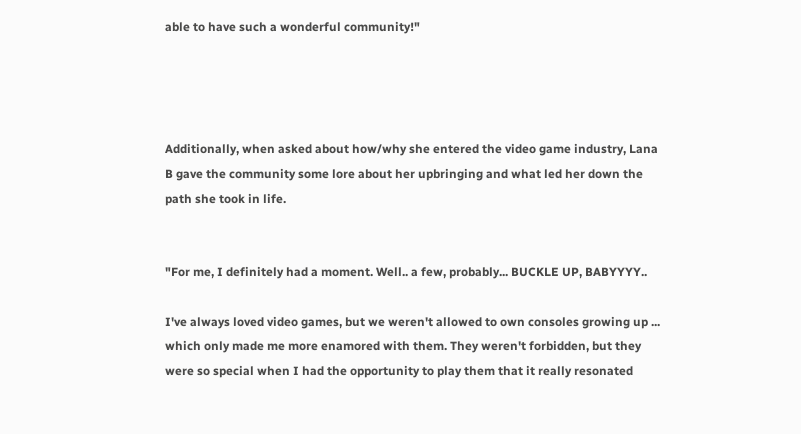able to have such a wonderful community!"




Additionally, when asked about how/why she entered the video game industry, Lana B gave the community some lore about her upbringing and what led her down the path she took in life.


"For me, I definitely had a moment. Well.. a few, probably... BUCKLE UP, BABYYYY..

I've always loved video games, but we weren't allowed to own consoles growing up ... which only made me more enamored with them. They weren't forbidden, but they were so special when I had the opportunity to play them that it really resonated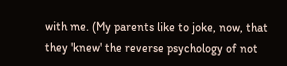with me. (My parents like to joke, now, that they 'knew' the reverse psychology of not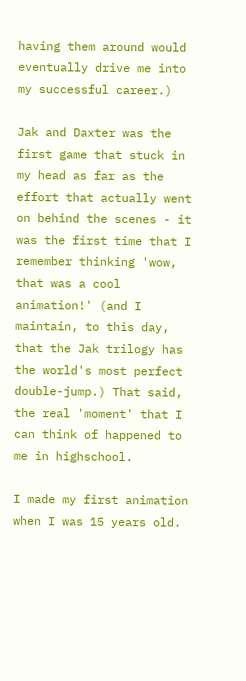having them around would eventually drive me into my successful career.)

Jak and Daxter was the first game that stuck in my head as far as the effort that actually went on behind the scenes - it was the first time that I remember thinking 'wow, that was a cool animation!' (and I maintain, to this day, that the Jak trilogy has the world's most perfect double-jump.) That said, the real 'moment' that I can think of happened to me in highschool.

I made my first animation when I was 15 years old.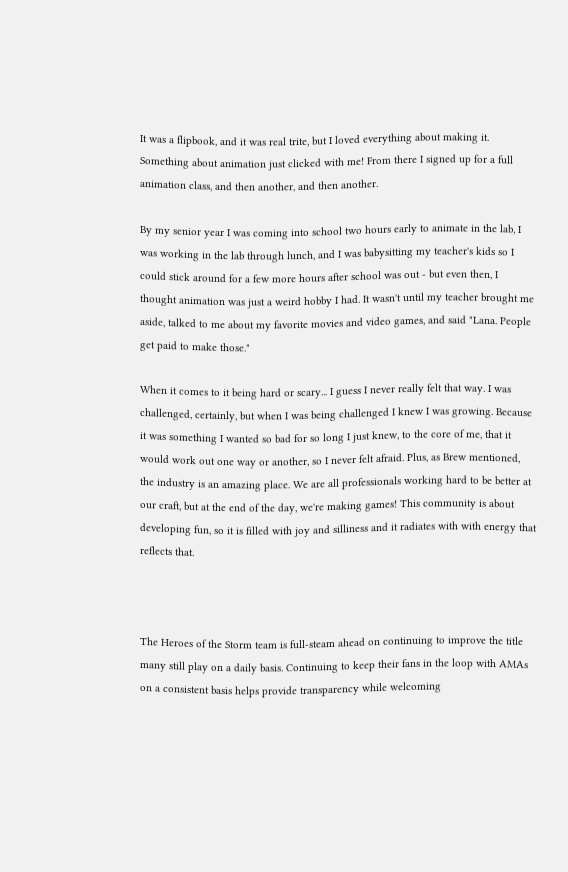It was a flipbook, and it was real trite, but I loved everything about making it. Something about animation just clicked with me! From there I signed up for a full animation class, and then another, and then another.

By my senior year I was coming into school two hours early to animate in the lab, I was working in the lab through lunch, and I was babysitting my teacher's kids so I could stick around for a few more hours after school was out - but even then, I thought animation was just a weird hobby I had. It wasn't until my teacher brought me aside, talked to me about my favorite movies and video games, and said "Lana. People get paid to make those."

When it comes to it being hard or scary... I guess I never really felt that way. I was challenged, certainly, but when I was being challenged I knew I was growing. Because it was something I wanted so bad for so long I just knew, to the core of me, that it would work out one way or another, so I never felt afraid. Plus, as Brew mentioned, the industry is an amazing place. We are all professionals working hard to be better at our craft, but at the end of the day, we're making games! This community is about developing fun, so it is filled with joy and silliness and it radiates with with energy that reflects that.



The Heroes of the Storm team is full-steam ahead on continuing to improve the title many still play on a daily basis. Continuing to keep their fans in the loop with AMAs on a consistent basis helps provide transparency while welcoming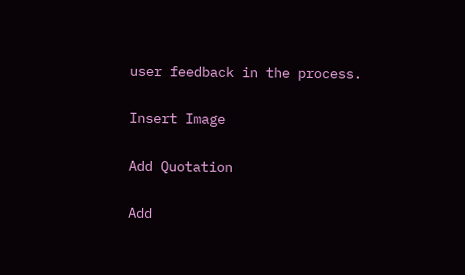user feedback in the process.

Insert Image

Add Quotation

Add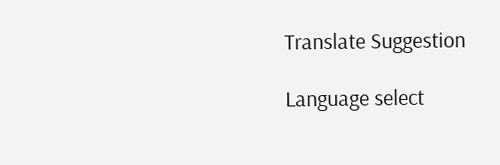Translate Suggestion

Language select